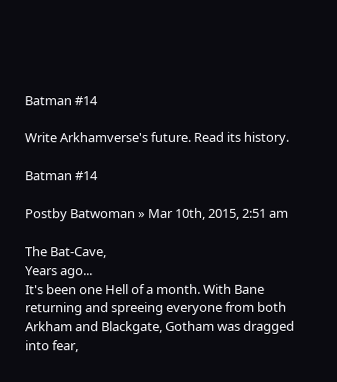Batman #14

Write Arkhamverse's future. Read its history.

Batman #14

Postby Batwoman » Mar 10th, 2015, 2:51 am

The Bat-Cave,
Years ago...
It's been one Hell of a month. With Bane returning and spreeing everyone from both Arkham and Blackgate, Gotham was dragged into fear,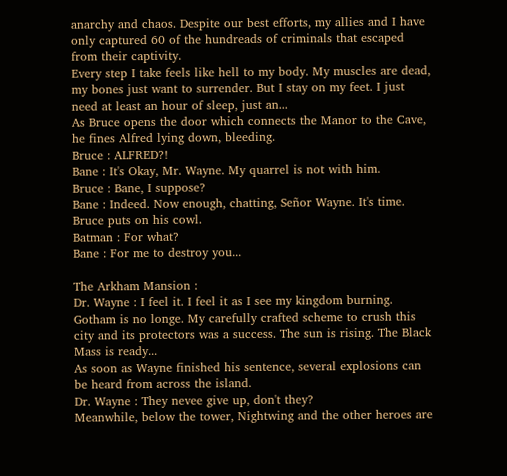anarchy and chaos. Despite our best efforts, my allies and I have only captured 60 of the hundreads of criminals that escaped from their captivity.
Every step I take feels like hell to my body. My muscles are dead, my bones just want to surrender. But I stay on my feet. I just need at least an hour of sleep, just an...
As Bruce opens the door which connects the Manor to the Cave, he fines Alfred lying down, bleeding.
Bruce : ALFRED?!
Bane : It's Okay, Mr. Wayne. My quarrel is not with him.
Bruce : Bane, I suppose?
Bane : Indeed. Now enough, chatting, Señor Wayne. It's time.
Bruce puts on his cowl.
Batman : For what?
Bane : For me to destroy you...

The Arkham Mansion :
Dr. Wayne : I feel it. I feel it as I see my kingdom burning. Gotham is no longe. My carefully crafted scheme to crush this city and its protectors was a success. The sun is rising. The Black Mass is ready...
As soon as Wayne finished his sentence, several explosions can be heard from across the island.
Dr. Wayne : They nevee give up, don't they?
Meanwhile, below the tower, Nightwing and the other heroes are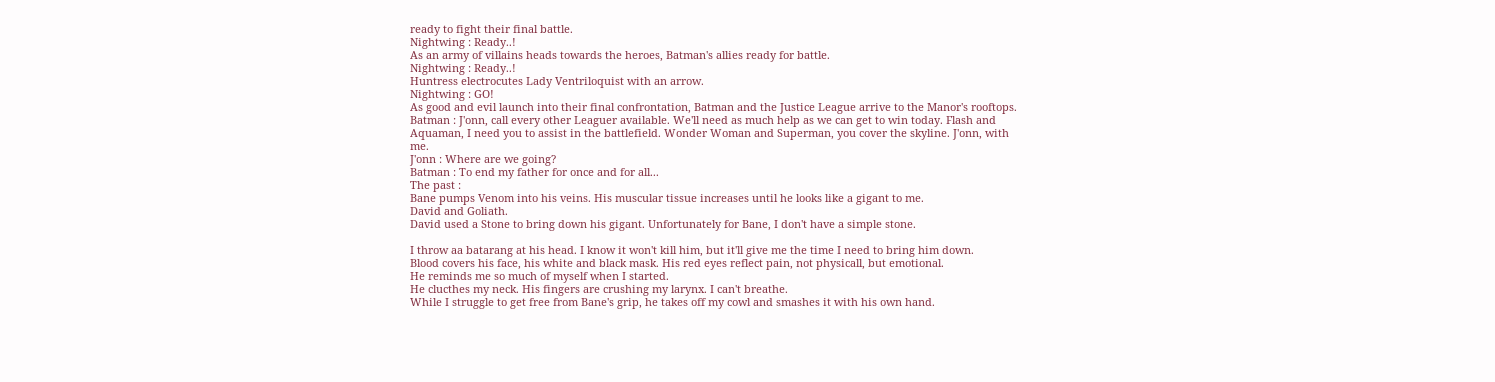ready to fight their final battle.
Nightwing : Ready..!
As an army of villains heads towards the heroes, Batman's allies ready for battle.
Nightwing : Ready..!
Huntress electrocutes Lady Ventriloquist with an arrow.
Nightwing : GO!
As good and evil launch into their final confrontation, Batman and the Justice League arrive to the Manor's rooftops.
Batman : J'onn, call every other Leaguer available. We'll need as much help as we can get to win today. Flash and Aquaman, I need you to assist in the battlefield. Wonder Woman and Superman, you cover the skyline. J'onn, with me.
J'onn : Where are we going?
Batman : To end my father for once and for all...
The past :
Bane pumps Venom into his veins. His muscular tissue increases until he looks like a gigant to me.
David and Goliath.
David used a Stone to bring down his gigant. Unfortunately for Bane, I don't have a simple stone.

I throw aa batarang at his head. I know it won't kill him, but it'll give me the time I need to bring him down.
Blood covers his face, his white and black mask. His red eyes reflect pain, not physicall, but emotional.
He reminds me so much of myself when I started.
He clucthes my neck. His fingers are crushing my larynx. I can't breathe.
While I struggle to get free from Bane's grip, he takes off my cowl and smashes it with his own hand.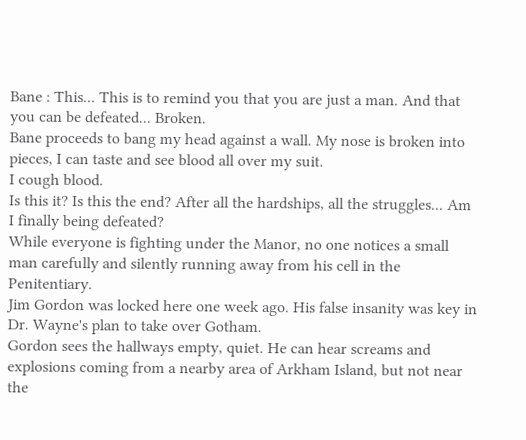Bane : This... This is to remind you that you are just a man. And that you can be defeated... Broken.
Bane proceeds to bang my head against a wall. My nose is broken into pieces, I can taste and see blood all over my suit.
I cough blood.
Is this it? Is this the end? After all the hardships, all the struggles... Am I finally being defeated?
While everyone is fighting under the Manor, no one notices a small man carefully and silently running away from his cell in the Penitentiary.
Jim Gordon was locked here one week ago. His false insanity was key in Dr. Wayne's plan to take over Gotham.
Gordon sees the hallways empty, quiet. He can hear screams and explosions coming from a nearby area of Arkham Island, but not near the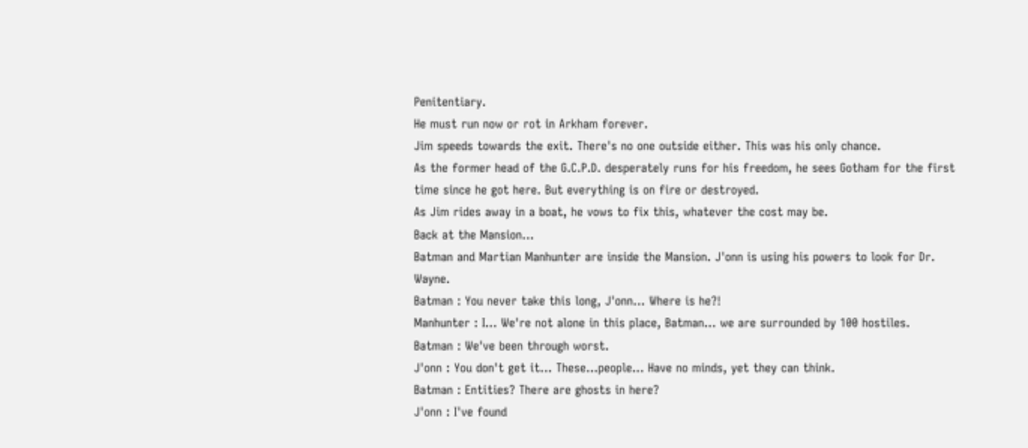Penitentiary.
He must run now or rot in Arkham forever.
Jim speeds towards the exit. There's no one outside either. This was his only chance.
As the former head of the G.C.P.D. desperately runs for his freedom, he sees Gotham for the first time since he got here. But everything is on fire or destroyed.
As Jim rides away in a boat, he vows to fix this, whatever the cost may be.
Back at the Mansion...
Batman and Martian Manhunter are inside the Mansion. J'onn is using his powers to look for Dr. Wayne.
Batman : You never take this long, J'onn... Where is he?!
Manhunter : I... We're not alone in this place, Batman... we are surrounded by 100 hostiles.
Batman : We've been through worst.
J'onn : You don't get it... These...people... Have no minds, yet they can think.
Batman : Entities? There are ghosts in here?
J'onn : I've found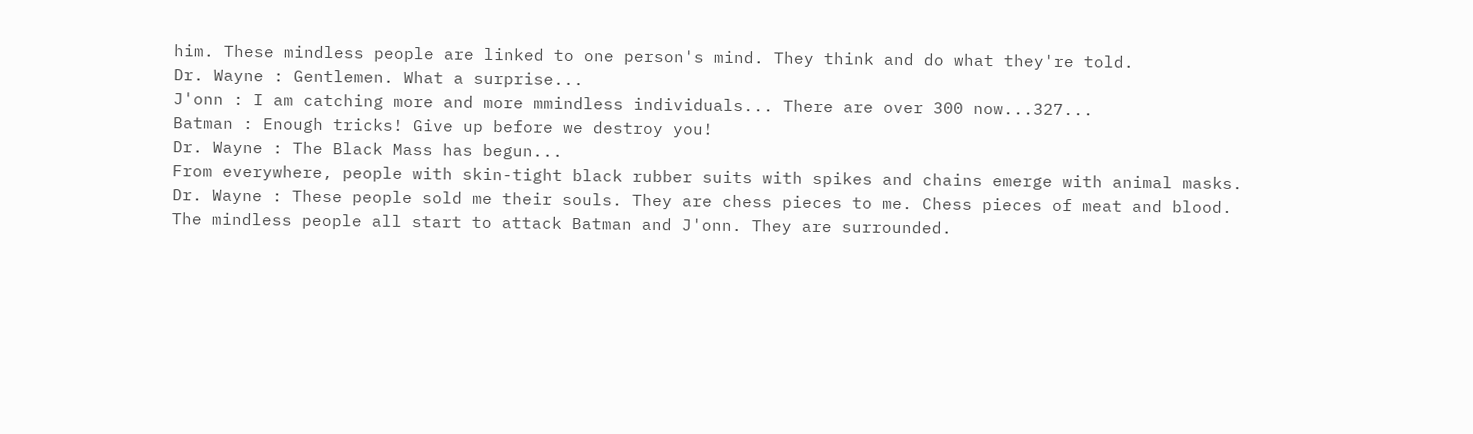him. These mindless people are linked to one person's mind. They think and do what they're told.
Dr. Wayne : Gentlemen. What a surprise...
J'onn : I am catching more and more mmindless individuals... There are over 300 now...327...
Batman : Enough tricks! Give up before we destroy you!
Dr. Wayne : The Black Mass has begun...
From everywhere, people with skin-tight black rubber suits with spikes and chains emerge with animal masks.
Dr. Wayne : These people sold me their souls. They are chess pieces to me. Chess pieces of meat and blood.
The mindless people all start to attack Batman and J'onn. They are surrounded.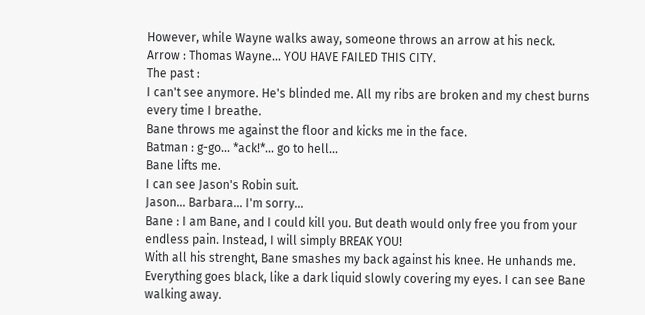However, while Wayne walks away, someone throws an arrow at his neck.
Arrow : Thomas Wayne... YOU HAVE FAILED THIS CITY.
The past :
I can't see anymore. He's blinded me. All my ribs are broken and my chest burns every time I breathe.
Bane throws me against the floor and kicks me in the face.
Batman : g-go... *ack!*... go to hell...
Bane lifts me.
I can see Jason's Robin suit.
Jason... Barbara... I'm sorry...
Bane : I am Bane, and I could kill you. But death would only free you from your endless pain. Instead, I will simply BREAK YOU!
With all his strenght, Bane smashes my back against his knee. He unhands me.
Everything goes black, like a dark liquid slowly covering my eyes. I can see Bane walking away.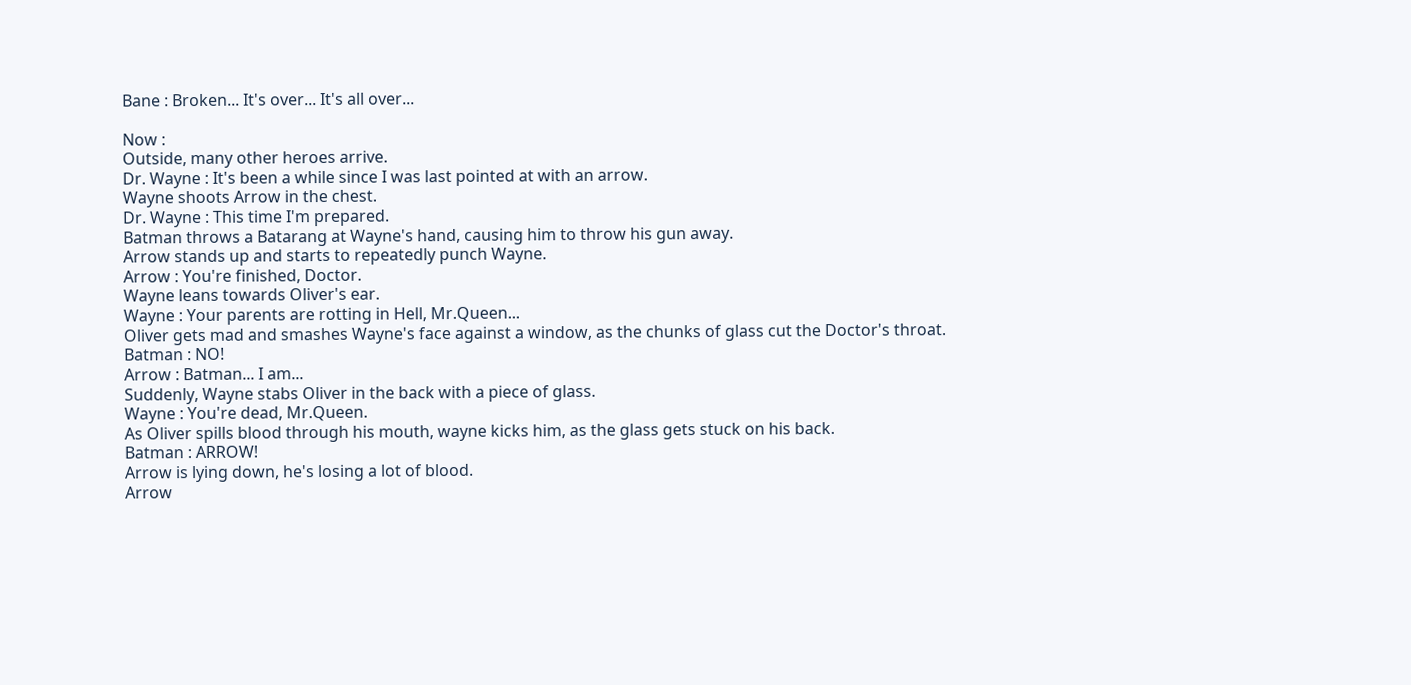Bane : Broken... It's over... It's all over...

Now :
Outside, many other heroes arrive.
Dr. Wayne : It's been a while since I was last pointed at with an arrow.
Wayne shoots Arrow in the chest.
Dr. Wayne : This time I'm prepared.
Batman throws a Batarang at Wayne's hand, causing him to throw his gun away.
Arrow stands up and starts to repeatedly punch Wayne.
Arrow : You're finished, Doctor.
Wayne leans towards Oliver's ear.
Wayne : Your parents are rotting in Hell, Mr.Queen...
Oliver gets mad and smashes Wayne's face against a window, as the chunks of glass cut the Doctor's throat.
Batman : NO!
Arrow : Batman... I am...
Suddenly, Wayne stabs Oliver in the back with a piece of glass.
Wayne : You're dead, Mr.Queen.
As Oliver spills blood through his mouth, wayne kicks him, as the glass gets stuck on his back.
Batman : ARROW!
Arrow is lying down, he's losing a lot of blood.
Arrow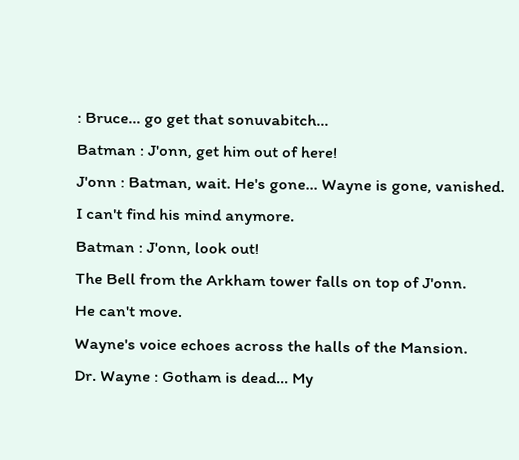: Bruce... go get that sonuvabitch...
Batman : J'onn, get him out of here!
J'onn : Batman, wait. He's gone... Wayne is gone, vanished. I can't find his mind anymore.
Batman : J'onn, look out!
The Bell from the Arkham tower falls on top of J'onn.
He can't move.
Wayne's voice echoes across the halls of the Mansion.
Dr. Wayne : Gotham is dead... My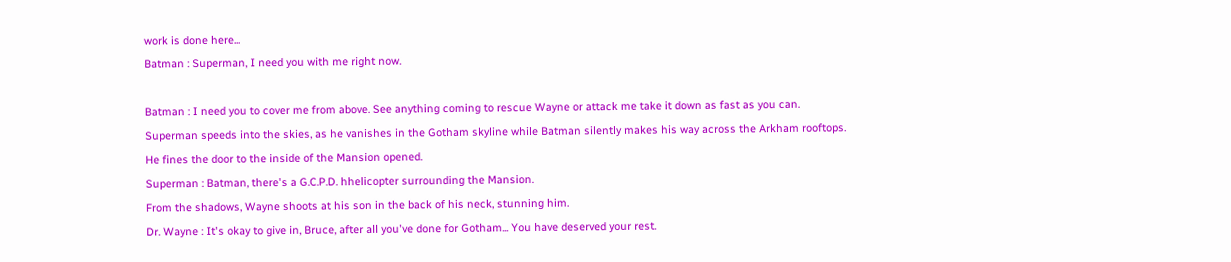work is done here...
Batman : Superman, I need you with me right now.

Batman : I need you to cover me from above. See anything coming to rescue Wayne or attack me take it down as fast as you can.
Superman speeds into the skies, as he vanishes in the Gotham skyline while Batman silently makes his way across the Arkham rooftops.
He fines the door to the inside of the Mansion opened.
Superman : Batman, there's a G.C.P.D. hhelicopter surrounding the Mansion.
From the shadows, Wayne shoots at his son in the back of his neck, stunning him.
Dr. Wayne : It's okay to give in, Bruce, after all you've done for Gotham... You have deserved your rest.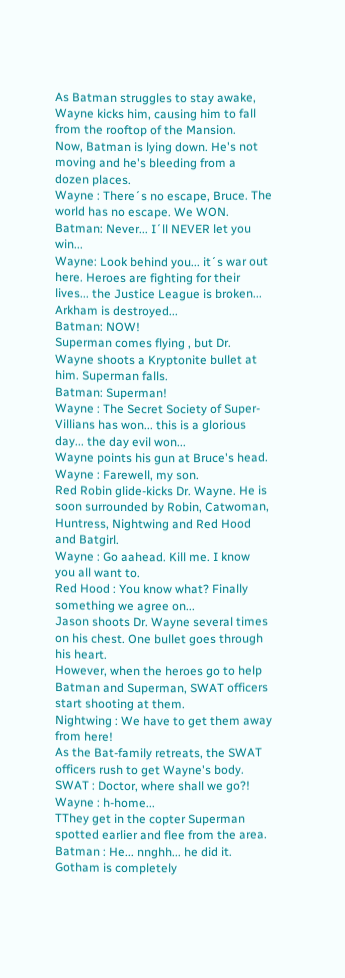As Batman struggles to stay awake, Wayne kicks him, causing him to fall from the rooftop of the Mansion.
Now, Batman is lying down. He's not moving and he's bleeding from a dozen places.
Wayne : There´s no escape, Bruce. The world has no escape. We WON.
Batman: Never... I´ll NEVER let you win...
Wayne: Look behind you... it´s war out here. Heroes are fighting for their lives... the Justice League is broken... Arkham is destroyed...
Batman: NOW!
Superman comes flying , but Dr. Wayne shoots a Kryptonite bullet at him. Superman falls.
Batman: Superman!
Wayne : The Secret Society of Super-Villians has won... this is a glorious day... the day evil won...
Wayne points his gun at Bruce's head.
Wayne : Farewell, my son.
Red Robin glide-kicks Dr. Wayne. He is soon surrounded by Robin, Catwoman, Huntress, Nightwing and Red Hood and Batgirl.
Wayne : Go aahead. Kill me. I know you all want to.
Red Hood : You know what? Finally something we agree on...
Jason shoots Dr. Wayne several times on his chest. One bullet goes through his heart.
However, when the heroes go to help Batman and Superman, SWAT officers start shooting at them.
Nightwing : We have to get them away from here!
As the Bat-family retreats, the SWAT officers rush to get Wayne's body.
SWAT : Doctor, where shall we go?!
Wayne : h-home...
TThey get in the copter Superman spotted earlier and flee from the area.
Batman : He... nnghh... he did it. Gotham is completely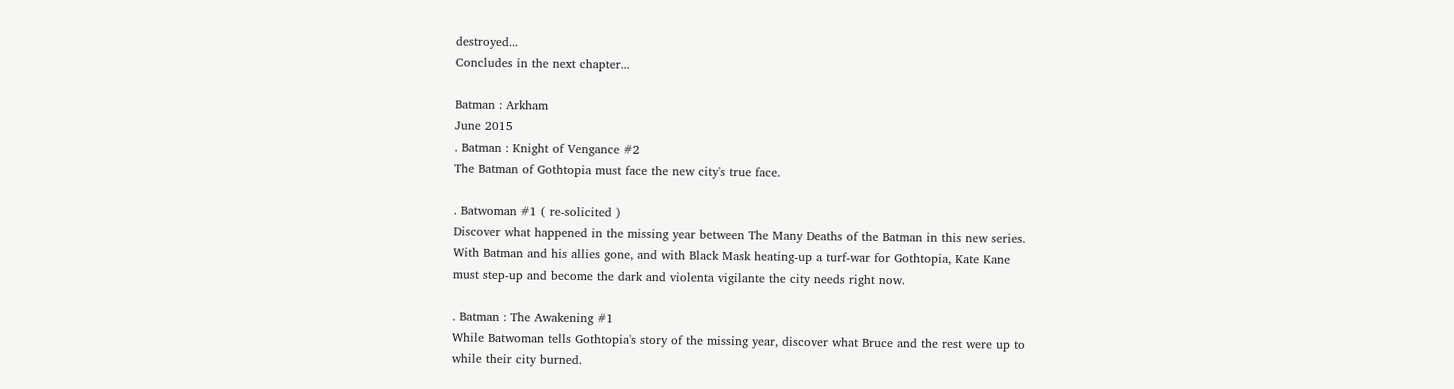destroyed...
Concludes in the next chapter...

Batman : Arkham
June 2015
. Batman : Knight of Vengance #2
The Batman of Gothtopia must face the new city's true face.

. Batwoman #1 ( re-solicited )
Discover what happened in the missing year between The Many Deaths of the Batman in this new series.
With Batman and his allies gone, and with Black Mask heating-up a turf-war for Gothtopia, Kate Kane must step-up and become the dark and violenta vigilante the city needs right now.

. Batman : The Awakening #1
While Batwoman tells Gothtopia's story of the missing year, discover what Bruce and the rest were up to while their city burned.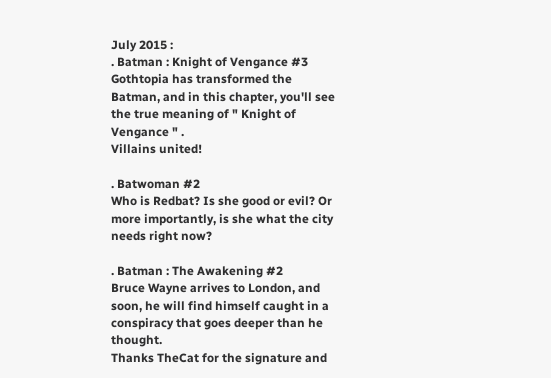July 2015 :
. Batman : Knight of Vengance #3
Gothtopia has transformed the Batman, and in this chapter, you'll see the true meaning of " Knight of Vengance " .
Villains united!

. Batwoman #2
Who is Redbat? Is she good or evil? Or more importantly, is she what the city needs right now?

. Batman : The Awakening #2
Bruce Wayne arrives to London, and soon, he will find himself caught in a conspiracy that goes deeper than he thought.
Thanks TheCat for the signature and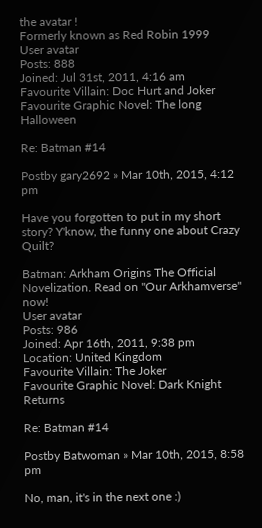the avatar !
Formerly known as Red Robin 1999
User avatar
Posts: 888
Joined: Jul 31st, 2011, 4:16 am
Favourite Villain: Doc Hurt and Joker
Favourite Graphic Novel: The long Halloween

Re: Batman #14

Postby gary2692 » Mar 10th, 2015, 4:12 pm

Have you forgotten to put in my short story? Y'know, the funny one about Crazy Quilt?

Batman: Arkham Origins The Official Novelization. Read on "Our Arkhamverse" now!
User avatar
Posts: 986
Joined: Apr 16th, 2011, 9:38 pm
Location: United Kingdom
Favourite Villain: The Joker
Favourite Graphic Novel: Dark Knight Returns

Re: Batman #14

Postby Batwoman » Mar 10th, 2015, 8:58 pm

No, man, it's in the next one :)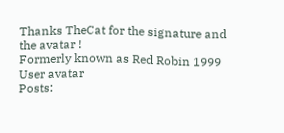Thanks TheCat for the signature and the avatar !
Formerly known as Red Robin 1999
User avatar
Posts: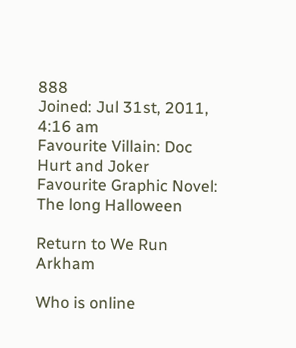888
Joined: Jul 31st, 2011, 4:16 am
Favourite Villain: Doc Hurt and Joker
Favourite Graphic Novel: The long Halloween

Return to We Run Arkham

Who is online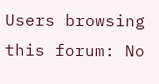Users browsing this forum: No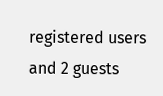registered users and 2 guests